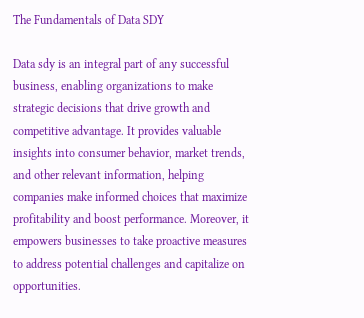The Fundamentals of Data SDY

Data sdy is an integral part of any successful business, enabling organizations to make strategic decisions that drive growth and competitive advantage. It provides valuable insights into consumer behavior, market trends, and other relevant information, helping companies make informed choices that maximize profitability and boost performance. Moreover, it empowers businesses to take proactive measures to address potential challenges and capitalize on opportunities.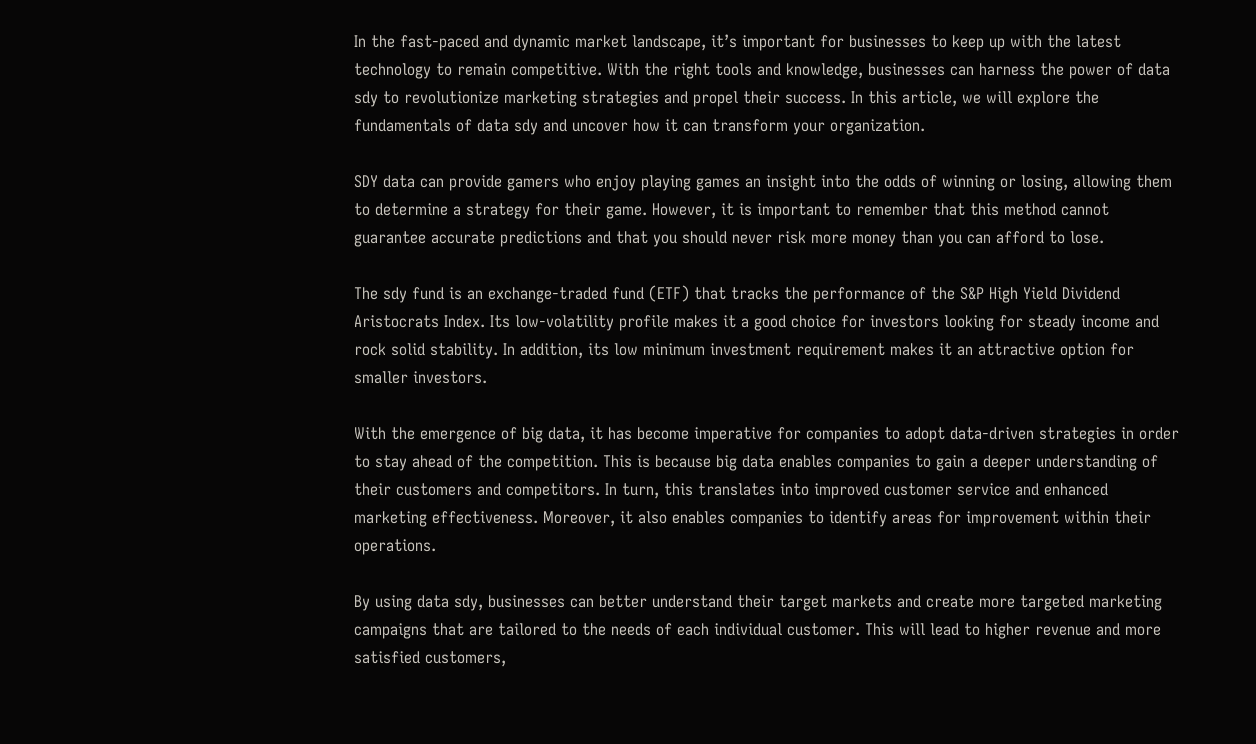In the fast-paced and dynamic market landscape, it’s important for businesses to keep up with the latest technology to remain competitive. With the right tools and knowledge, businesses can harness the power of data sdy to revolutionize marketing strategies and propel their success. In this article, we will explore the fundamentals of data sdy and uncover how it can transform your organization.

SDY data can provide gamers who enjoy playing games an insight into the odds of winning or losing, allowing them to determine a strategy for their game. However, it is important to remember that this method cannot guarantee accurate predictions and that you should never risk more money than you can afford to lose.

The sdy fund is an exchange-traded fund (ETF) that tracks the performance of the S&P High Yield Dividend Aristocrats Index. Its low-volatility profile makes it a good choice for investors looking for steady income and rock solid stability. In addition, its low minimum investment requirement makes it an attractive option for smaller investors.

With the emergence of big data, it has become imperative for companies to adopt data-driven strategies in order to stay ahead of the competition. This is because big data enables companies to gain a deeper understanding of their customers and competitors. In turn, this translates into improved customer service and enhanced marketing effectiveness. Moreover, it also enables companies to identify areas for improvement within their operations.

By using data sdy, businesses can better understand their target markets and create more targeted marketing campaigns that are tailored to the needs of each individual customer. This will lead to higher revenue and more satisfied customers,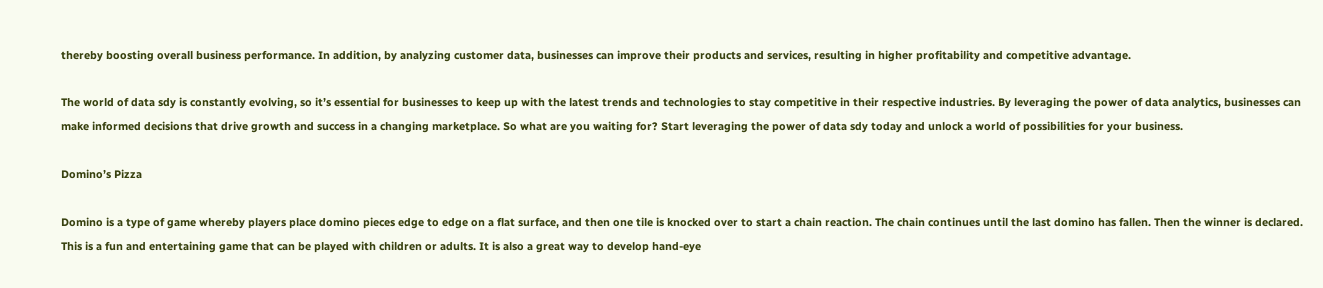thereby boosting overall business performance. In addition, by analyzing customer data, businesses can improve their products and services, resulting in higher profitability and competitive advantage.

The world of data sdy is constantly evolving, so it’s essential for businesses to keep up with the latest trends and technologies to stay competitive in their respective industries. By leveraging the power of data analytics, businesses can make informed decisions that drive growth and success in a changing marketplace. So what are you waiting for? Start leveraging the power of data sdy today and unlock a world of possibilities for your business.

Domino’s Pizza

Domino is a type of game whereby players place domino pieces edge to edge on a flat surface, and then one tile is knocked over to start a chain reaction. The chain continues until the last domino has fallen. Then the winner is declared. This is a fun and entertaining game that can be played with children or adults. It is also a great way to develop hand-eye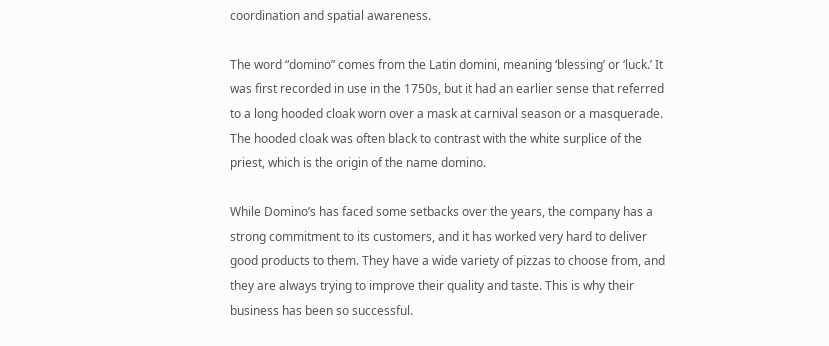coordination and spatial awareness.

The word “domino” comes from the Latin domini, meaning ‘blessing’ or ‘luck.’ It was first recorded in use in the 1750s, but it had an earlier sense that referred to a long hooded cloak worn over a mask at carnival season or a masquerade. The hooded cloak was often black to contrast with the white surplice of the priest, which is the origin of the name domino.

While Domino’s has faced some setbacks over the years, the company has a strong commitment to its customers, and it has worked very hard to deliver good products to them. They have a wide variety of pizzas to choose from, and they are always trying to improve their quality and taste. This is why their business has been so successful.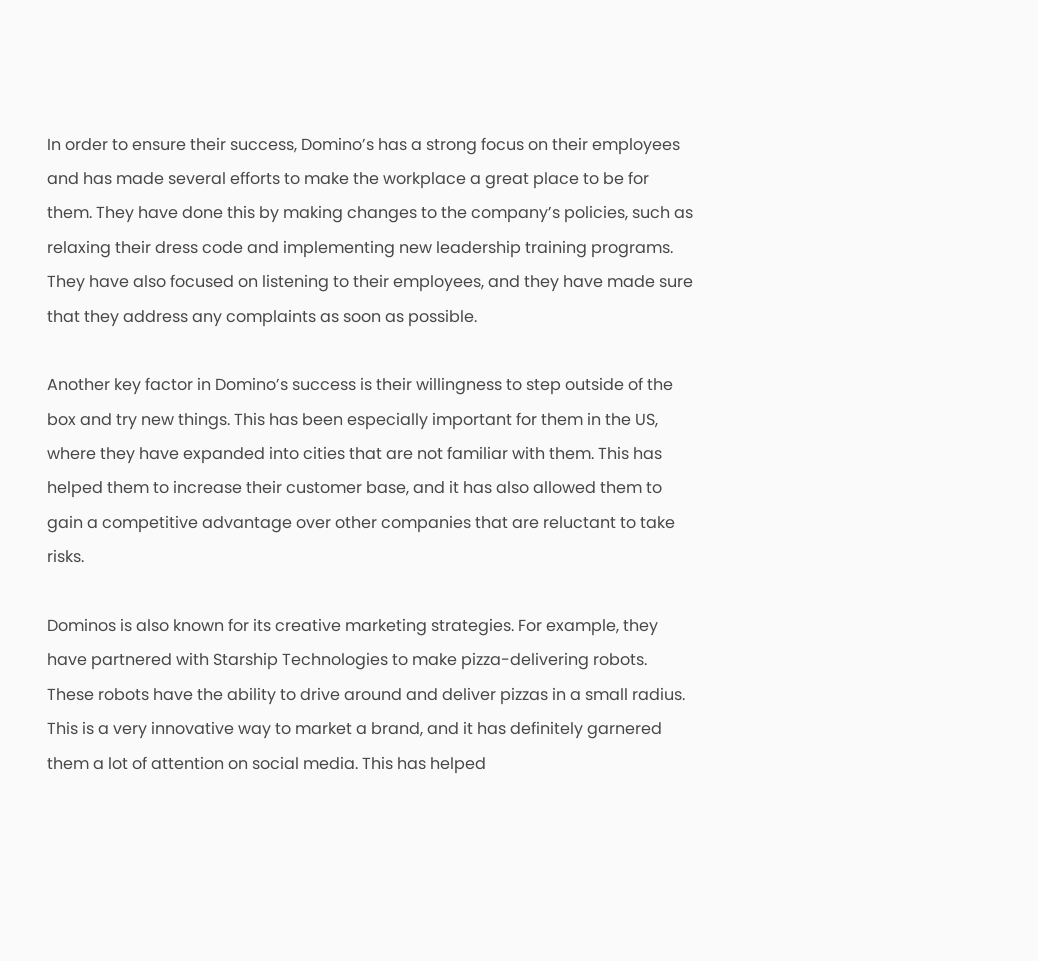In order to ensure their success, Domino’s has a strong focus on their employees and has made several efforts to make the workplace a great place to be for them. They have done this by making changes to the company’s policies, such as relaxing their dress code and implementing new leadership training programs. They have also focused on listening to their employees, and they have made sure that they address any complaints as soon as possible.

Another key factor in Domino’s success is their willingness to step outside of the box and try new things. This has been especially important for them in the US, where they have expanded into cities that are not familiar with them. This has helped them to increase their customer base, and it has also allowed them to gain a competitive advantage over other companies that are reluctant to take risks.

Dominos is also known for its creative marketing strategies. For example, they have partnered with Starship Technologies to make pizza-delivering robots. These robots have the ability to drive around and deliver pizzas in a small radius. This is a very innovative way to market a brand, and it has definitely garnered them a lot of attention on social media. This has helped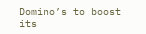Domino’s to boost its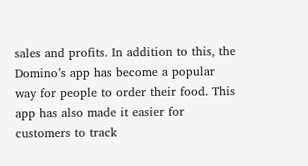sales and profits. In addition to this, the Domino’s app has become a popular way for people to order their food. This app has also made it easier for customers to track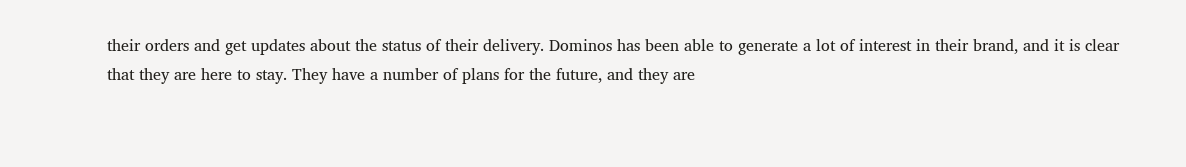their orders and get updates about the status of their delivery. Dominos has been able to generate a lot of interest in their brand, and it is clear that they are here to stay. They have a number of plans for the future, and they are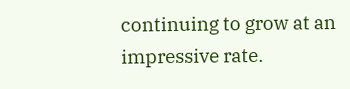continuing to grow at an impressive rate.